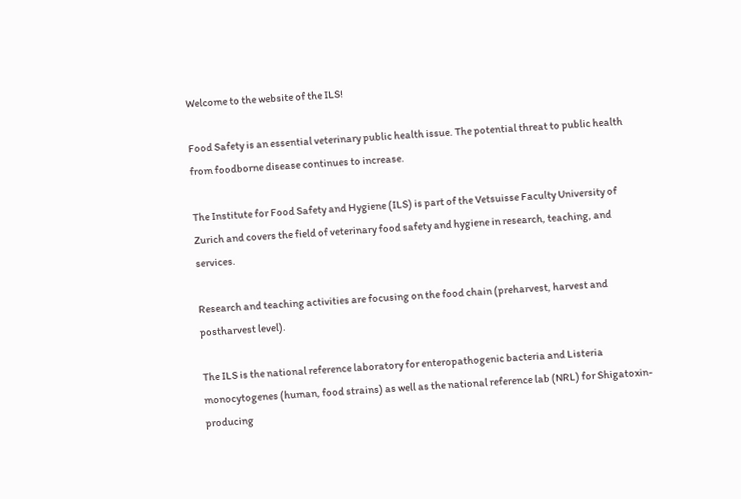Welcome to the website of the ILS!

Food Safety is an essential veterinary public health issue. The potential threat to public health from foodborne disease continues to increase.

The Institute for Food Safety and Hygiene (ILS) is part of the Vetsuisse Faculty University of Zurich and covers the field of veterinary food safety and hygiene in research, teaching, and services.

Research and teaching activities are focusing on the food chain (preharvest, harvest and postharvest level).

The ILS is the national reference laboratory for enteropathogenic bacteria and Listeria monocytogenes (human, food strains) as well as the national reference lab (NRL) for Shigatoxin-producing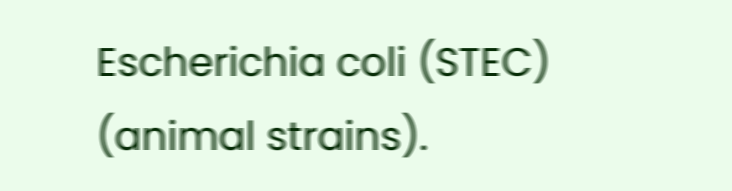Escherichia coli (STEC) (animal strains).